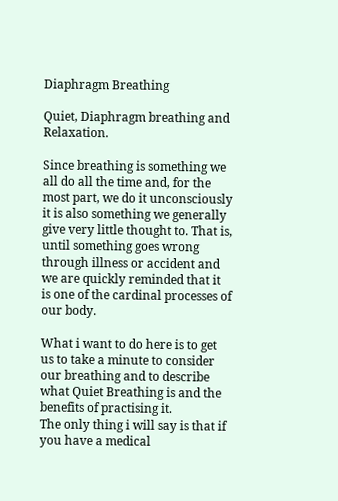Diaphragm Breathing

Quiet, Diaphragm breathing and Relaxation.

Since breathing is something we all do all the time and, for the most part, we do it unconsciously it is also something we generally give very little thought to. That is, until something goes wrong through illness or accident and we are quickly reminded that it is one of the cardinal processes of our body.

What i want to do here is to get us to take a minute to consider our breathing and to describe what Quiet Breathing is and the benefits of practising it.
The only thing i will say is that if you have a medical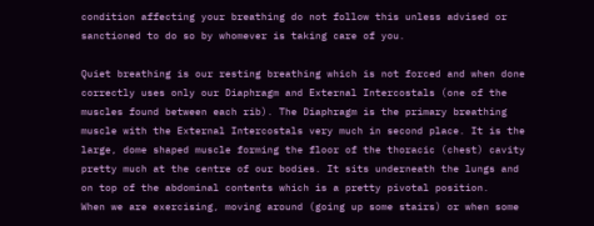condition affecting your breathing do not follow this unless advised or sanctioned to do so by whomever is taking care of you.

Quiet breathing is our resting breathing which is not forced and when done correctly uses only our Diaphragm and External Intercostals (one of the muscles found between each rib). The Diaphragm is the primary breathing muscle with the External Intercostals very much in second place. It is the large, dome shaped muscle forming the floor of the thoracic (chest) cavity pretty much at the centre of our bodies. It sits underneath the lungs and on top of the abdominal contents which is a pretty pivotal position.
When we are exercising, moving around (going up some stairs) or when some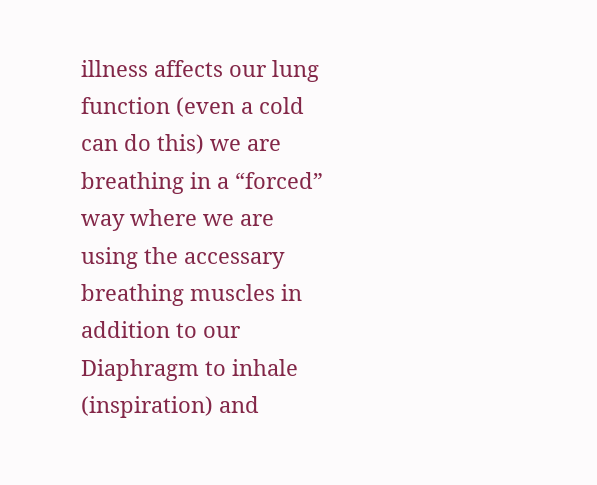illness affects our lung function (even a cold can do this) we are breathing in a “forced” way where we are using the accessary breathing muscles in addition to our Diaphragm to inhale (inspiration) and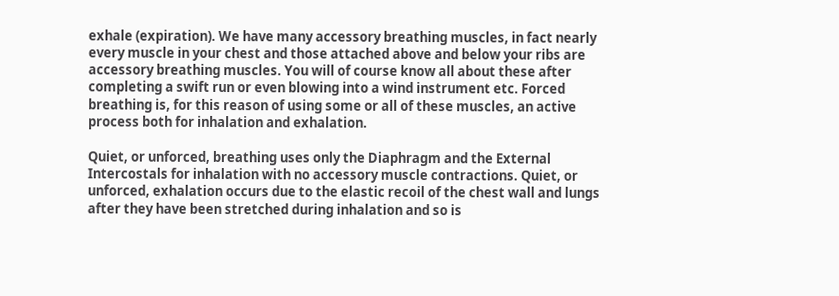exhale (expiration). We have many accessory breathing muscles, in fact nearly every muscle in your chest and those attached above and below your ribs are accessory breathing muscles. You will of course know all about these after completing a swift run or even blowing into a wind instrument etc. Forced breathing is, for this reason of using some or all of these muscles, an active process both for inhalation and exhalation.

Quiet, or unforced, breathing uses only the Diaphragm and the External Intercostals for inhalation with no accessory muscle contractions. Quiet, or unforced, exhalation occurs due to the elastic recoil of the chest wall and lungs after they have been stretched during inhalation and so is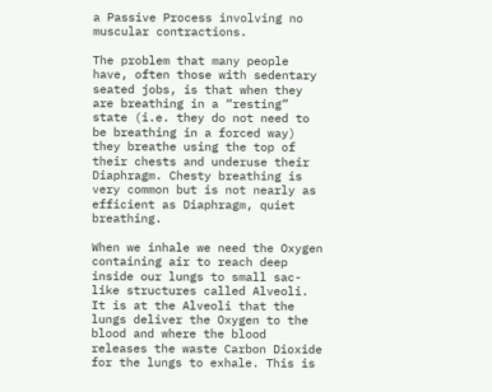a Passive Process involving no muscular contractions.

The problem that many people have, often those with sedentary seated jobs, is that when they are breathing in a “resting” state (i.e. they do not need to be breathing in a forced way) they breathe using the top of their chests and underuse their Diaphragm. Chesty breathing is very common but is not nearly as efficient as Diaphragm, quiet breathing.

When we inhale we need the Oxygen containing air to reach deep inside our lungs to small sac-like structures called Alveoli. It is at the Alveoli that the lungs deliver the Oxygen to the blood and where the blood releases the waste Carbon Dioxide for the lungs to exhale. This is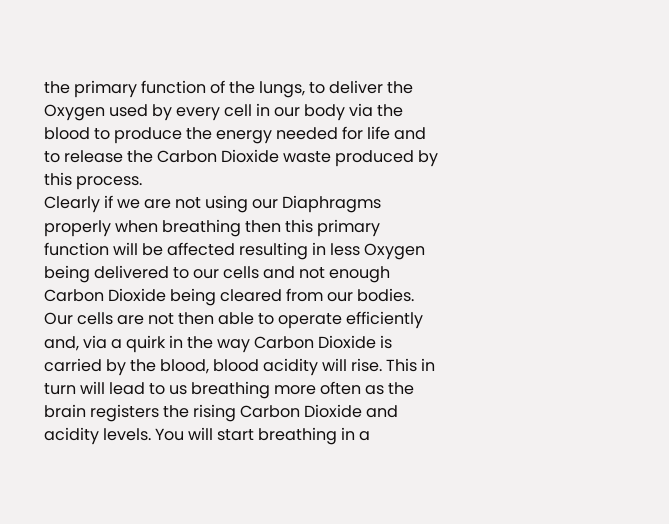the primary function of the lungs, to deliver the Oxygen used by every cell in our body via the blood to produce the energy needed for life and to release the Carbon Dioxide waste produced by this process.
Clearly if we are not using our Diaphragms properly when breathing then this primary function will be affected resulting in less Oxygen being delivered to our cells and not enough Carbon Dioxide being cleared from our bodies. Our cells are not then able to operate efficiently and, via a quirk in the way Carbon Dioxide is carried by the blood, blood acidity will rise. This in turn will lead to us breathing more often as the brain registers the rising Carbon Dioxide and acidity levels. You will start breathing in a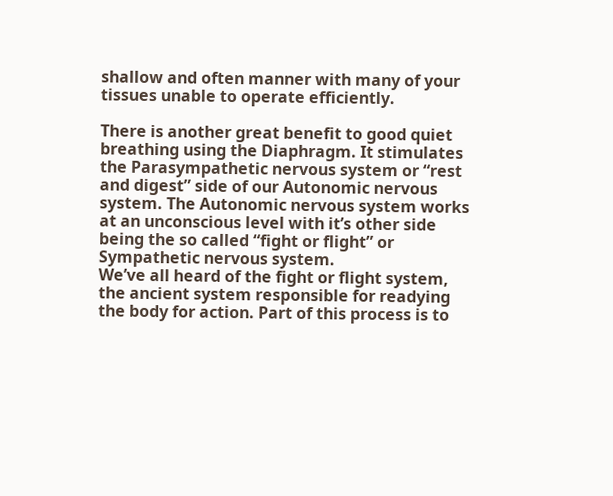shallow and often manner with many of your tissues unable to operate efficiently.

There is another great benefit to good quiet breathing using the Diaphragm. It stimulates the Parasympathetic nervous system or “rest and digest” side of our Autonomic nervous system. The Autonomic nervous system works at an unconscious level with it’s other side being the so called “fight or flight” or Sympathetic nervous system.
We’ve all heard of the fight or flight system, the ancient system responsible for readying the body for action. Part of this process is to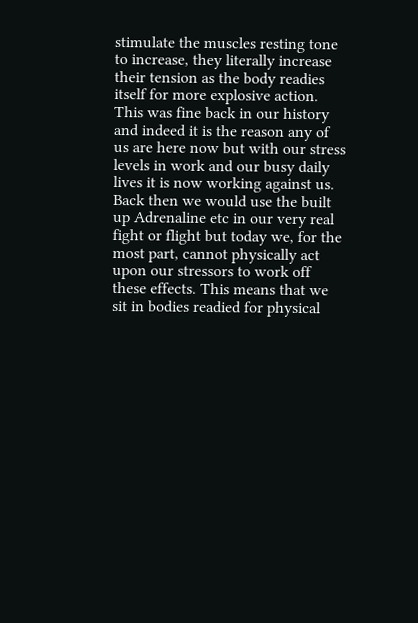stimulate the muscles resting tone to increase, they literally increase their tension as the body readies itself for more explosive action. This was fine back in our history and indeed it is the reason any of us are here now but with our stress levels in work and our busy daily lives it is now working against us. Back then we would use the built up Adrenaline etc in our very real fight or flight but today we, for the most part, cannot physically act upon our stressors to work off these effects. This means that we sit in bodies readied for physical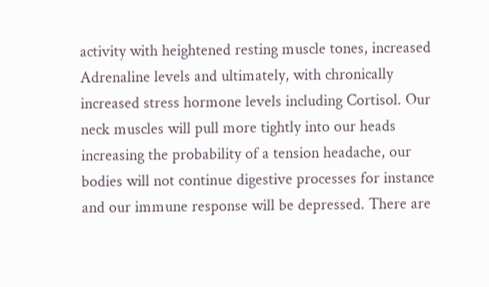activity with heightened resting muscle tones, increased Adrenaline levels and ultimately, with chronically increased stress hormone levels including Cortisol. Our neck muscles will pull more tightly into our heads increasing the probability of a tension headache, our bodies will not continue digestive processes for instance and our immune response will be depressed. There are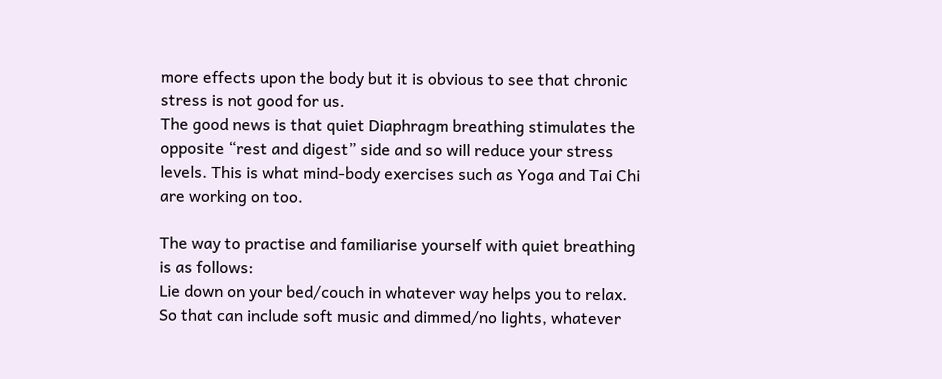more effects upon the body but it is obvious to see that chronic stress is not good for us.
The good news is that quiet Diaphragm breathing stimulates the opposite “rest and digest” side and so will reduce your stress levels. This is what mind-body exercises such as Yoga and Tai Chi are working on too.

The way to practise and familiarise yourself with quiet breathing is as follows:
Lie down on your bed/couch in whatever way helps you to relax. So that can include soft music and dimmed/no lights, whatever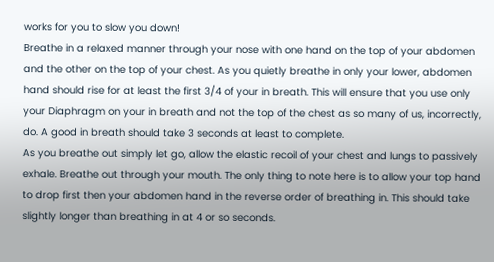works for you to slow you down!
Breathe in a relaxed manner through your nose with one hand on the top of your abdomen and the other on the top of your chest. As you quietly breathe in only your lower, abdomen hand should rise for at least the first 3/4 of your in breath. This will ensure that you use only your Diaphragm on your in breath and not the top of the chest as so many of us, incorrectly, do. A good in breath should take 3 seconds at least to complete.
As you breathe out simply let go, allow the elastic recoil of your chest and lungs to passively exhale. Breathe out through your mouth. The only thing to note here is to allow your top hand to drop first then your abdomen hand in the reverse order of breathing in. This should take slightly longer than breathing in at 4 or so seconds.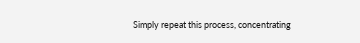Simply repeat this process, concentrating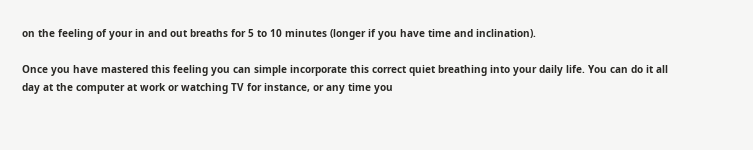on the feeling of your in and out breaths for 5 to 10 minutes (longer if you have time and inclination).

Once you have mastered this feeling you can simple incorporate this correct quiet breathing into your daily life. You can do it all day at the computer at work or watching TV for instance, or any time you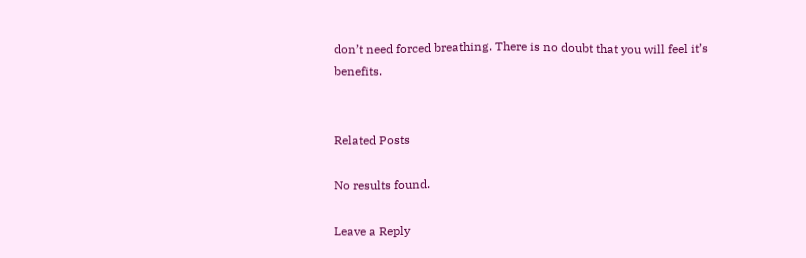don’t need forced breathing. There is no doubt that you will feel it’s benefits.


Related Posts

No results found.

Leave a Reply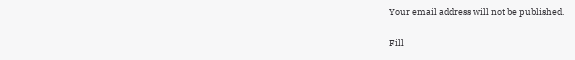Your email address will not be published.

Fill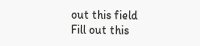out this field
Fill out this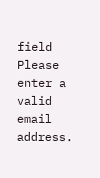field
Please enter a valid email address.